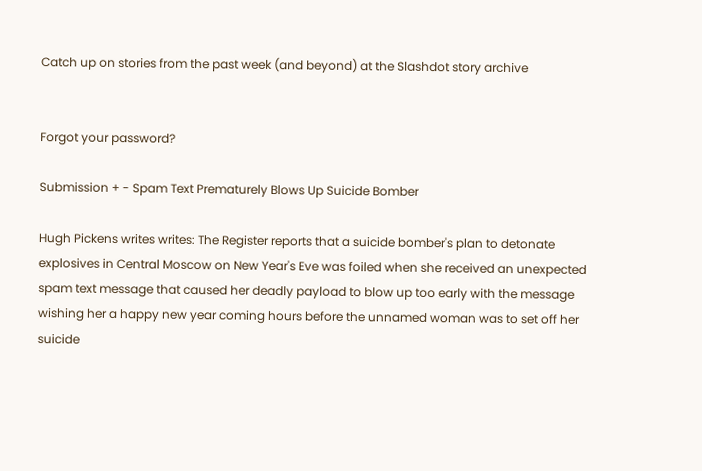Catch up on stories from the past week (and beyond) at the Slashdot story archive


Forgot your password?

Submission + - Spam Text Prematurely Blows Up Suicide Bomber

Hugh Pickens writes writes: The Register reports that a suicide bomber's plan to detonate explosives in Central Moscow on New Year's Eve was foiled when she received an unexpected spam text message that caused her deadly payload to blow up too early with the message wishing her a happy new year coming hours before the unnamed woman was to set off her suicide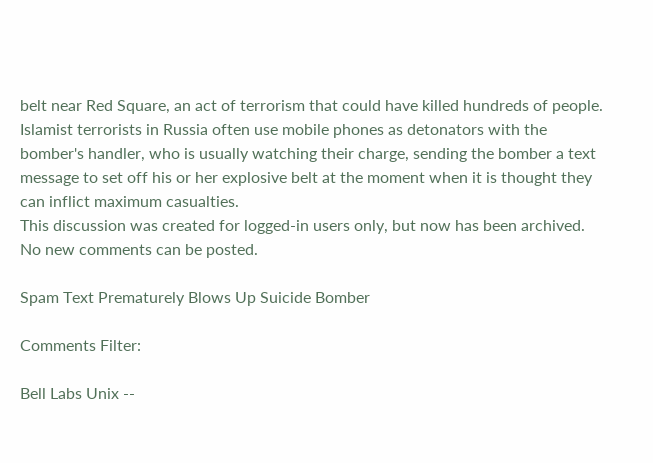belt near Red Square, an act of terrorism that could have killed hundreds of people. Islamist terrorists in Russia often use mobile phones as detonators with the bomber's handler, who is usually watching their charge, sending the bomber a text message to set off his or her explosive belt at the moment when it is thought they can inflict maximum casualties.
This discussion was created for logged-in users only, but now has been archived. No new comments can be posted.

Spam Text Prematurely Blows Up Suicide Bomber

Comments Filter:

Bell Labs Unix --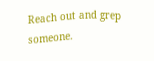Reach out and grep someone.